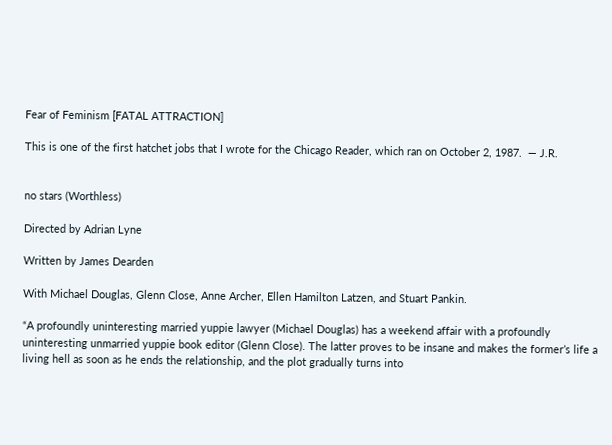Fear of Feminism [FATAL ATTRACTION]

This is one of the first hatchet jobs that I wrote for the Chicago Reader, which ran on October 2, 1987.  — J.R.


no stars (Worthless)

Directed by Adrian Lyne

Written by James Dearden

With Michael Douglas, Glenn Close, Anne Archer, Ellen Hamilton Latzen, and Stuart Pankin.

“A profoundly uninteresting married yuppie lawyer (Michael Douglas) has a weekend affair with a profoundly uninteresting unmarried yuppie book editor (Glenn Close). The latter proves to be insane and makes the former’s life a living hell as soon as he ends the relationship, and the plot gradually turns into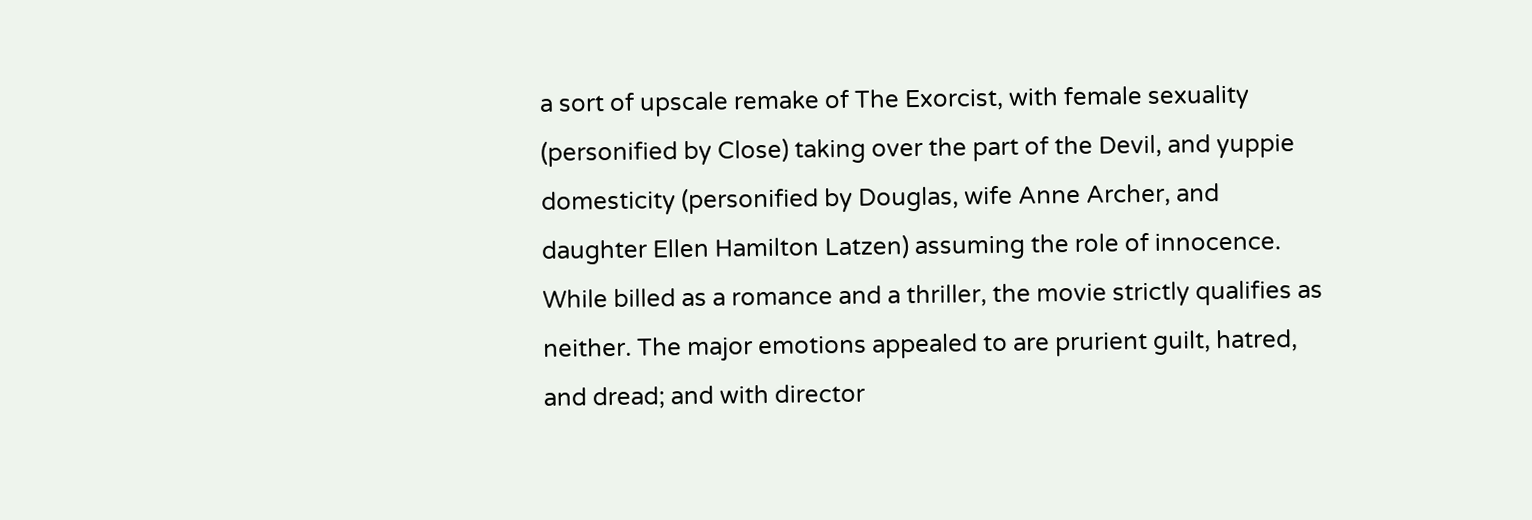a sort of upscale remake of The Exorcist, with female sexuality (personified by Close) taking over the part of the Devil, and yuppie domesticity (personified by Douglas, wife Anne Archer, and daughter Ellen Hamilton Latzen) assuming the role of innocence. While billed as a romance and a thriller, the movie strictly qualifies as neither. The major emotions appealed to are prurient guilt, hatred, and dread; and with director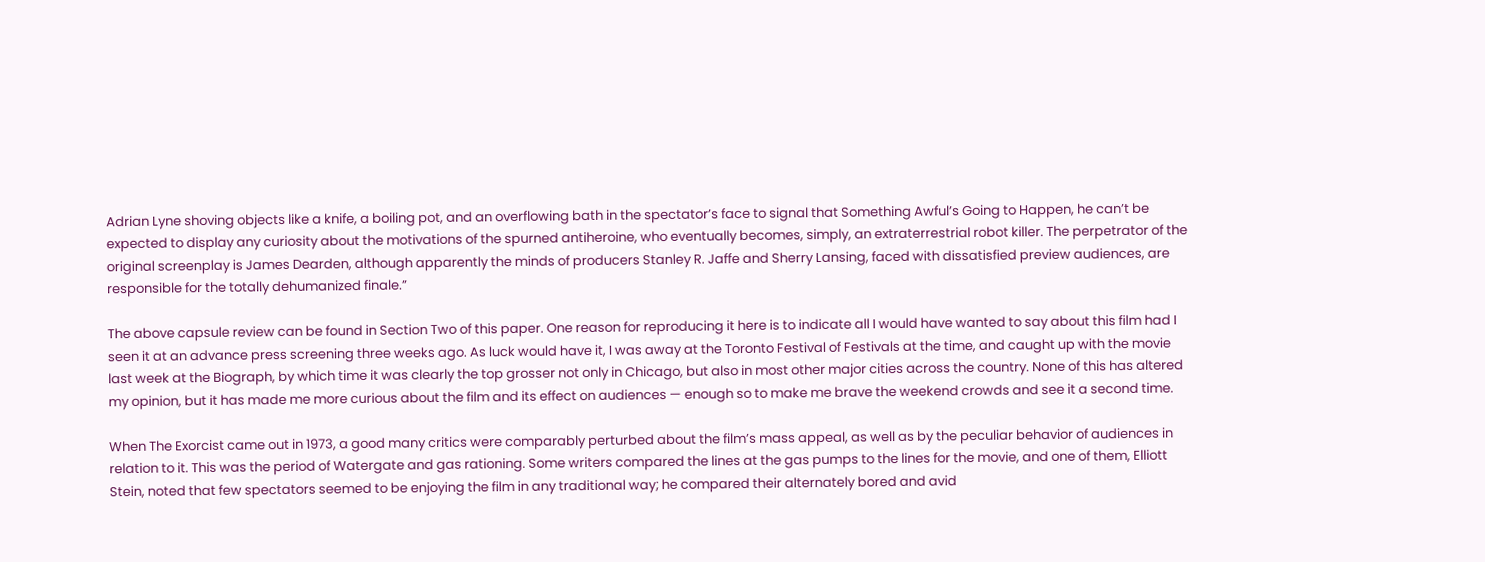Adrian Lyne shoving objects like a knife, a boiling pot, and an overflowing bath in the spectator’s face to signal that Something Awful’s Going to Happen, he can’t be expected to display any curiosity about the motivations of the spurned antiheroine, who eventually becomes, simply, an extraterrestrial robot killer. The perpetrator of the original screenplay is James Dearden, although apparently the minds of producers Stanley R. Jaffe and Sherry Lansing, faced with dissatisfied preview audiences, are responsible for the totally dehumanized finale.”

The above capsule review can be found in Section Two of this paper. One reason for reproducing it here is to indicate all I would have wanted to say about this film had I seen it at an advance press screening three weeks ago. As luck would have it, I was away at the Toronto Festival of Festivals at the time, and caught up with the movie last week at the Biograph, by which time it was clearly the top grosser not only in Chicago, but also in most other major cities across the country. None of this has altered my opinion, but it has made me more curious about the film and its effect on audiences — enough so to make me brave the weekend crowds and see it a second time.

When The Exorcist came out in 1973, a good many critics were comparably perturbed about the film’s mass appeal, as well as by the peculiar behavior of audiences in relation to it. This was the period of Watergate and gas rationing. Some writers compared the lines at the gas pumps to the lines for the movie, and one of them, Elliott Stein, noted that few spectators seemed to be enjoying the film in any traditional way; he compared their alternately bored and avid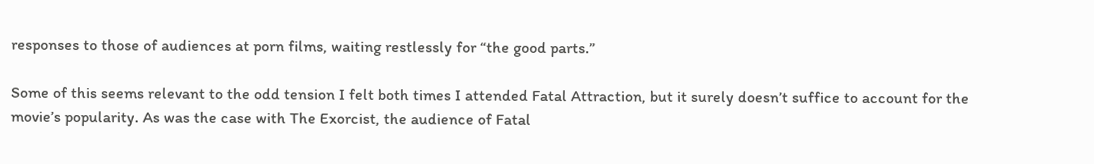responses to those of audiences at porn films, waiting restlessly for “the good parts.”

Some of this seems relevant to the odd tension I felt both times I attended Fatal Attraction, but it surely doesn’t suffice to account for the movie’s popularity. As was the case with The Exorcist, the audience of Fatal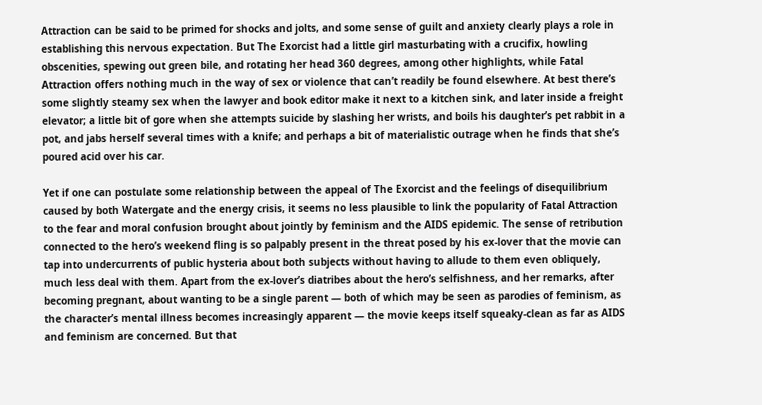Attraction can be said to be primed for shocks and jolts, and some sense of guilt and anxiety clearly plays a role in establishing this nervous expectation. But The Exorcist had a little girl masturbating with a crucifix, howling obscenities, spewing out green bile, and rotating her head 360 degrees, among other highlights, while Fatal Attraction offers nothing much in the way of sex or violence that can’t readily be found elsewhere. At best there’s some slightly steamy sex when the lawyer and book editor make it next to a kitchen sink, and later inside a freight elevator; a little bit of gore when she attempts suicide by slashing her wrists, and boils his daughter’s pet rabbit in a pot, and jabs herself several times with a knife; and perhaps a bit of materialistic outrage when he finds that she’s poured acid over his car.

Yet if one can postulate some relationship between the appeal of The Exorcist and the feelings of disequilibrium caused by both Watergate and the energy crisis, it seems no less plausible to link the popularity of Fatal Attraction to the fear and moral confusion brought about jointly by feminism and the AIDS epidemic. The sense of retribution connected to the hero’s weekend fling is so palpably present in the threat posed by his ex-lover that the movie can tap into undercurrents of public hysteria about both subjects without having to allude to them even obliquely, much less deal with them. Apart from the ex-lover’s diatribes about the hero’s selfishness, and her remarks, after becoming pregnant, about wanting to be a single parent — both of which may be seen as parodies of feminism, as the character’s mental illness becomes increasingly apparent — the movie keeps itself squeaky-clean as far as AIDS and feminism are concerned. But that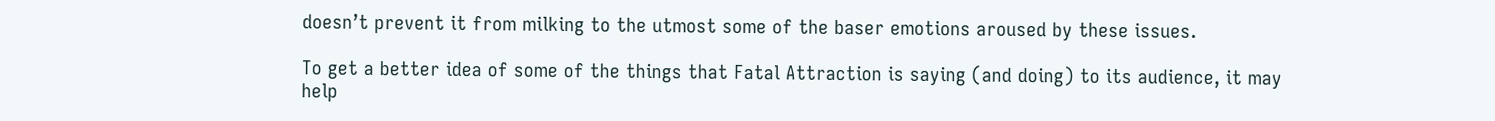doesn’t prevent it from milking to the utmost some of the baser emotions aroused by these issues.

To get a better idea of some of the things that Fatal Attraction is saying (and doing) to its audience, it may help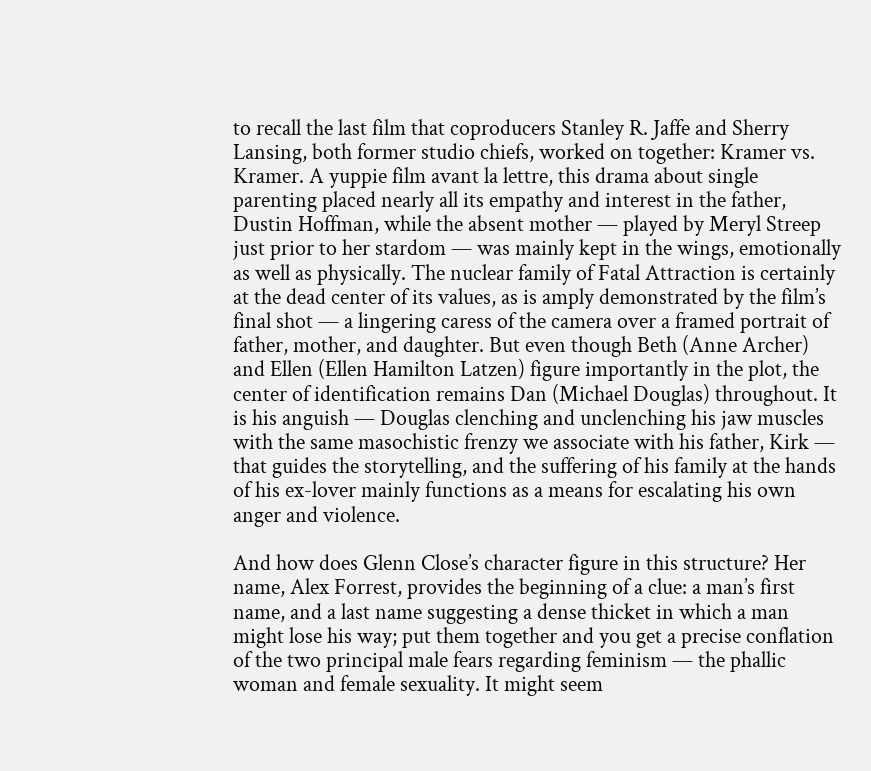to recall the last film that coproducers Stanley R. Jaffe and Sherry Lansing, both former studio chiefs, worked on together: Kramer vs. Kramer. A yuppie film avant la lettre, this drama about single parenting placed nearly all its empathy and interest in the father, Dustin Hoffman, while the absent mother — played by Meryl Streep just prior to her stardom — was mainly kept in the wings, emotionally as well as physically. The nuclear family of Fatal Attraction is certainly at the dead center of its values, as is amply demonstrated by the film’s final shot — a lingering caress of the camera over a framed portrait of father, mother, and daughter. But even though Beth (Anne Archer) and Ellen (Ellen Hamilton Latzen) figure importantly in the plot, the center of identification remains Dan (Michael Douglas) throughout. It is his anguish — Douglas clenching and unclenching his jaw muscles with the same masochistic frenzy we associate with his father, Kirk — that guides the storytelling, and the suffering of his family at the hands of his ex-lover mainly functions as a means for escalating his own anger and violence.

And how does Glenn Close’s character figure in this structure? Her name, Alex Forrest, provides the beginning of a clue: a man’s first name, and a last name suggesting a dense thicket in which a man might lose his way; put them together and you get a precise conflation of the two principal male fears regarding feminism — the phallic woman and female sexuality. It might seem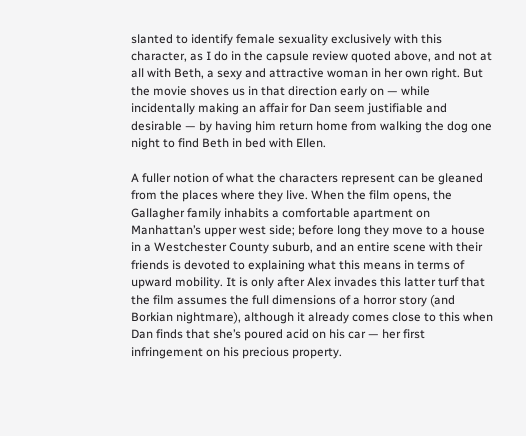slanted to identify female sexuality exclusively with this character, as I do in the capsule review quoted above, and not at all with Beth, a sexy and attractive woman in her own right. But the movie shoves us in that direction early on — while incidentally making an affair for Dan seem justifiable and desirable — by having him return home from walking the dog one night to find Beth in bed with Ellen.

A fuller notion of what the characters represent can be gleaned from the places where they live. When the film opens, the Gallagher family inhabits a comfortable apartment on Manhattan’s upper west side; before long they move to a house in a Westchester County suburb, and an entire scene with their friends is devoted to explaining what this means in terms of upward mobility. It is only after Alex invades this latter turf that the film assumes the full dimensions of a horror story (and Borkian nightmare), although it already comes close to this when Dan finds that she’s poured acid on his car — her first infringement on his precious property.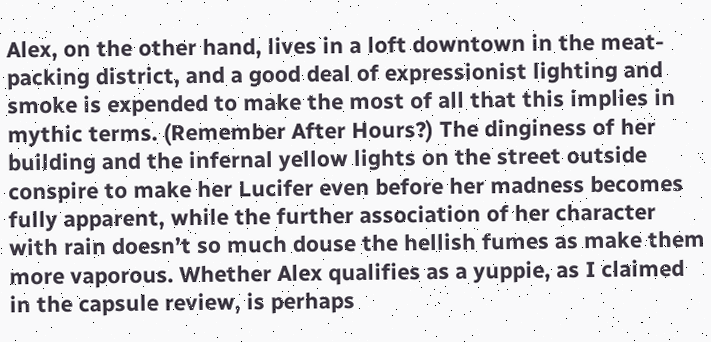Alex, on the other hand, lives in a loft downtown in the meat-packing district, and a good deal of expressionist lighting and smoke is expended to make the most of all that this implies in mythic terms. (Remember After Hours?) The dinginess of her building and the infernal yellow lights on the street outside conspire to make her Lucifer even before her madness becomes fully apparent, while the further association of her character with rain doesn’t so much douse the hellish fumes as make them more vaporous. Whether Alex qualifies as a yuppie, as I claimed in the capsule review, is perhaps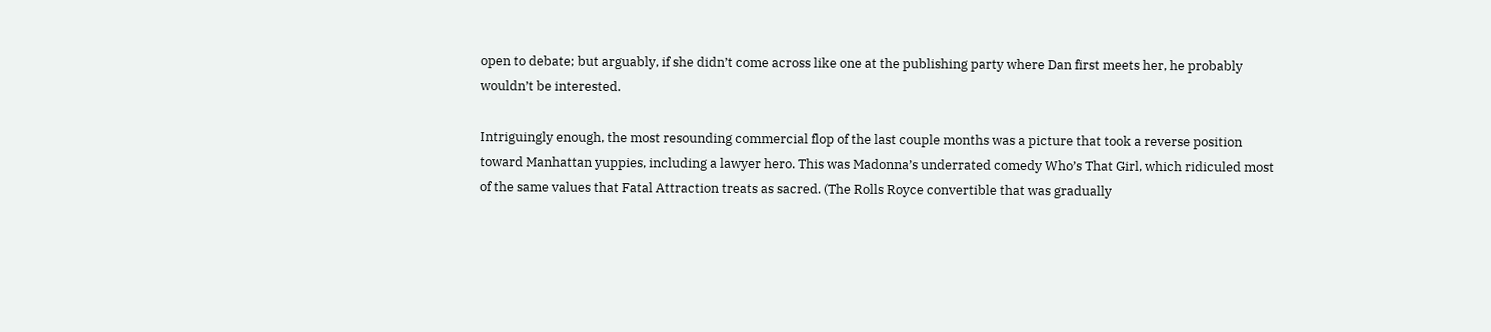open to debate; but arguably, if she didn’t come across like one at the publishing party where Dan first meets her, he probably wouldn’t be interested.

Intriguingly enough, the most resounding commercial flop of the last couple months was a picture that took a reverse position toward Manhattan yuppies, including a lawyer hero. This was Madonna’s underrated comedy Who’s That Girl, which ridiculed most of the same values that Fatal Attraction treats as sacred. (The Rolls Royce convertible that was gradually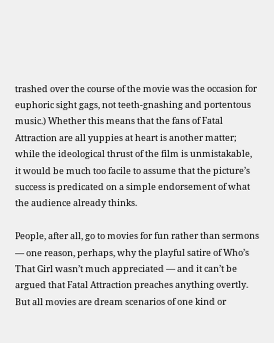trashed over the course of the movie was the occasion for euphoric sight gags, not teeth-gnashing and portentous music.) Whether this means that the fans of Fatal Attraction are all yuppies at heart is another matter; while the ideological thrust of the film is unmistakable, it would be much too facile to assume that the picture’s success is predicated on a simple endorsement of what the audience already thinks.

People, after all, go to movies for fun rather than sermons — one reason, perhaps, why the playful satire of Who’s That Girl wasn’t much appreciated — and it can’t be argued that Fatal Attraction preaches anything overtly. But all movies are dream scenarios of one kind or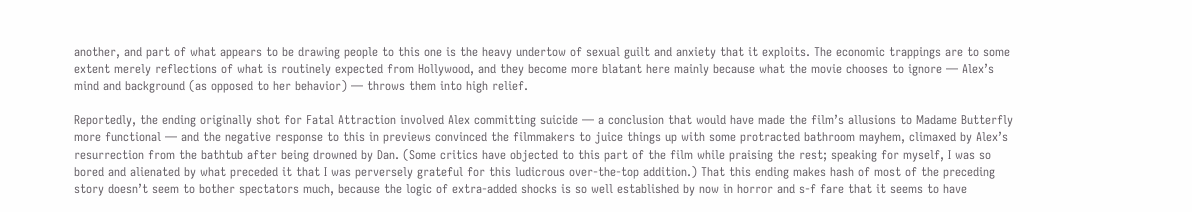another, and part of what appears to be drawing people to this one is the heavy undertow of sexual guilt and anxiety that it exploits. The economic trappings are to some extent merely reflections of what is routinely expected from Hollywood, and they become more blatant here mainly because what the movie chooses to ignore — Alex’s mind and background (as opposed to her behavior) — throws them into high relief.

Reportedly, the ending originally shot for Fatal Attraction involved Alex committing suicide — a conclusion that would have made the film’s allusions to Madame Butterfly more functional — and the negative response to this in previews convinced the filmmakers to juice things up with some protracted bathroom mayhem, climaxed by Alex’s resurrection from the bathtub after being drowned by Dan. (Some critics have objected to this part of the film while praising the rest; speaking for myself, I was so bored and alienated by what preceded it that I was perversely grateful for this ludicrous over-the-top addition.) That this ending makes hash of most of the preceding story doesn’t seem to bother spectators much, because the logic of extra-added shocks is so well established by now in horror and s-f fare that it seems to have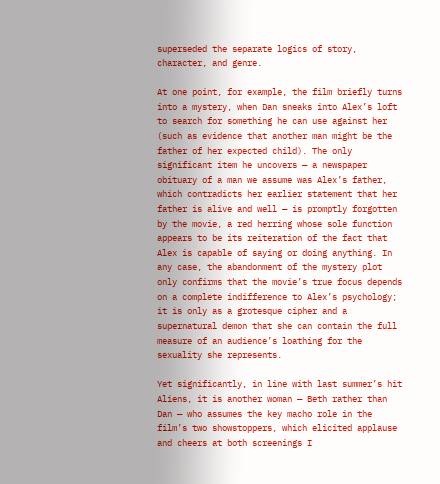superseded the separate logics of story, character, and genre.

At one point, for example, the film briefly turns into a mystery, when Dan sneaks into Alex’s loft to search for something he can use against her (such as evidence that another man might be the father of her expected child). The only significant item he uncovers — a newspaper obituary of a man we assume was Alex’s father, which contradicts her earlier statement that her father is alive and well — is promptly forgotten by the movie, a red herring whose sole function appears to be its reiteration of the fact that Alex is capable of saying or doing anything. In any case, the abandonment of the mystery plot only confirms that the movie’s true focus depends on a complete indifference to Alex’s psychology; it is only as a grotesque cipher and a supernatural demon that she can contain the full measure of an audience’s loathing for the sexuality she represents.

Yet significantly, in line with last summer’s hit Aliens, it is another woman — Beth rather than Dan — who assumes the key macho role in the film’s two showstoppers, which elicited applause and cheers at both screenings I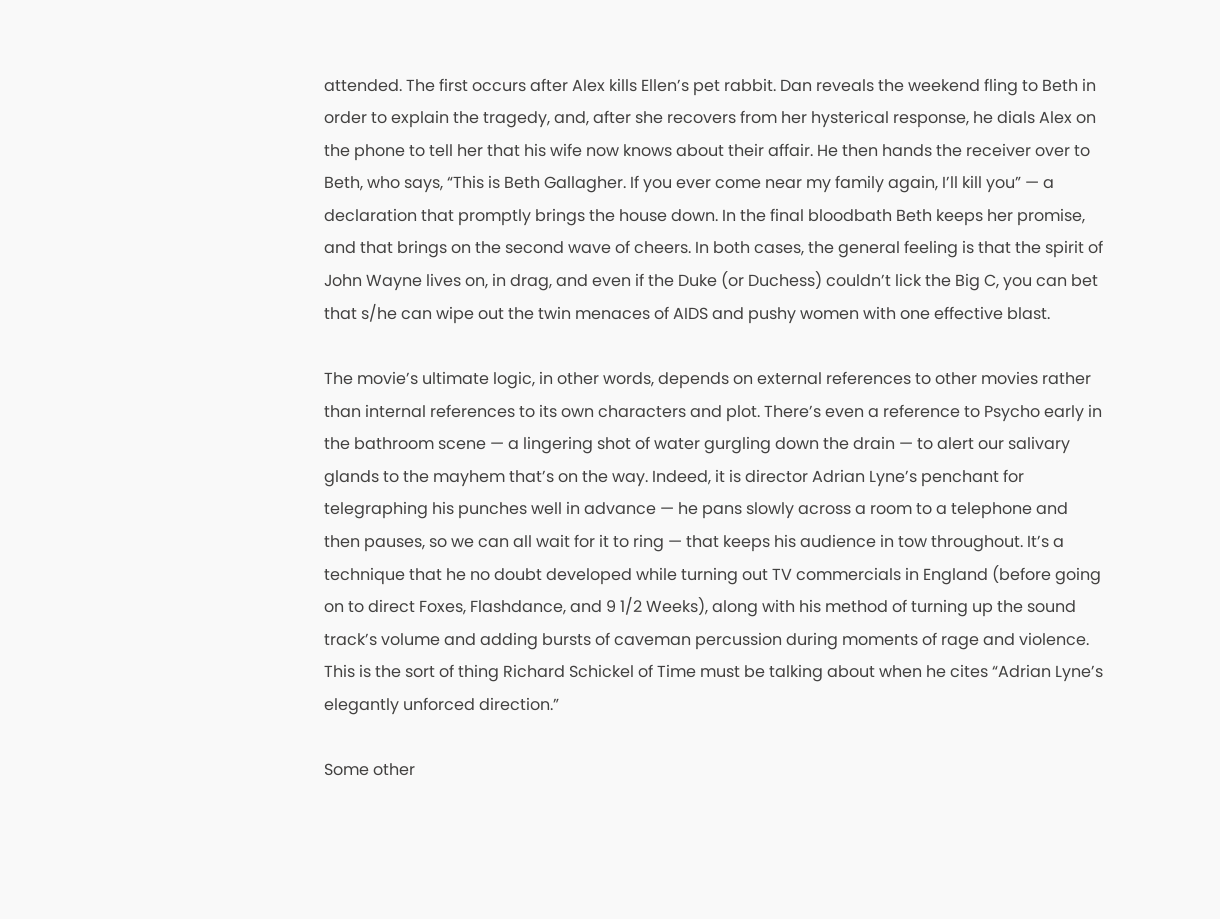attended. The first occurs after Alex kills Ellen’s pet rabbit. Dan reveals the weekend fling to Beth in order to explain the tragedy, and, after she recovers from her hysterical response, he dials Alex on the phone to tell her that his wife now knows about their affair. He then hands the receiver over to Beth, who says, “This is Beth Gallagher. If you ever come near my family again, I’ll kill you” — a declaration that promptly brings the house down. In the final bloodbath Beth keeps her promise, and that brings on the second wave of cheers. In both cases, the general feeling is that the spirit of John Wayne lives on, in drag, and even if the Duke (or Duchess) couldn’t lick the Big C, you can bet that s/he can wipe out the twin menaces of AIDS and pushy women with one effective blast.

The movie’s ultimate logic, in other words, depends on external references to other movies rather than internal references to its own characters and plot. There’s even a reference to Psycho early in the bathroom scene — a lingering shot of water gurgling down the drain — to alert our salivary glands to the mayhem that’s on the way. Indeed, it is director Adrian Lyne’s penchant for telegraphing his punches well in advance — he pans slowly across a room to a telephone and then pauses, so we can all wait for it to ring — that keeps his audience in tow throughout. It’s a technique that he no doubt developed while turning out TV commercials in England (before going on to direct Foxes, Flashdance, and 9 1/2 Weeks), along with his method of turning up the sound track’s volume and adding bursts of caveman percussion during moments of rage and violence. This is the sort of thing Richard Schickel of Time must be talking about when he cites “Adrian Lyne’s elegantly unforced direction.”

Some other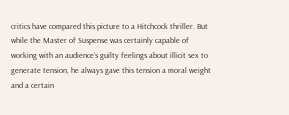critics have compared this picture to a Hitchcock thriller. But while the Master of Suspense was certainly capable of working with an audience’s guilty feelings about illicit sex to generate tension, he always gave this tension a moral weight and a certain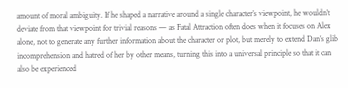amount of moral ambiguity. If he shaped a narrative around a single character’s viewpoint, he wouldn’t deviate from that viewpoint for trivial reasons — as Fatal Attraction often does when it focuses on Alex alone, not to generate any further information about the character or plot, but merely to extend Dan’s glib incomprehension and hatred of her by other means, turning this into a universal principle so that it can also be experienced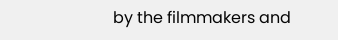by the filmmakers and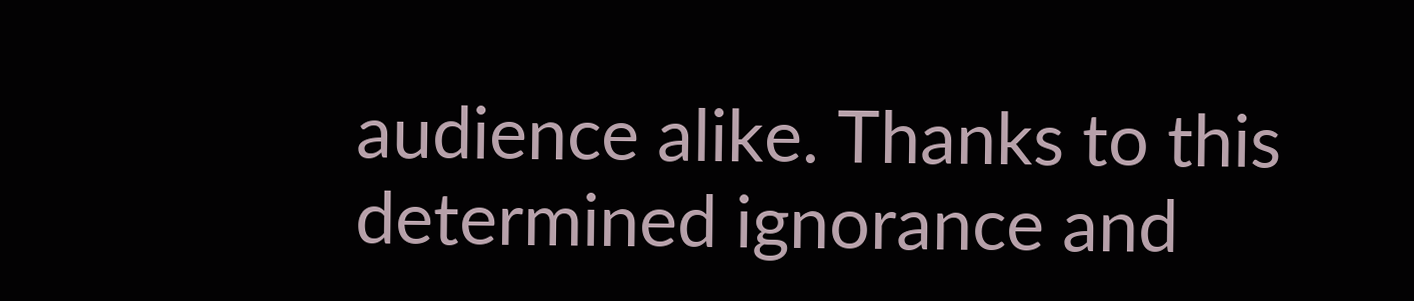audience alike. Thanks to this determined ignorance and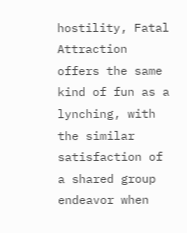hostility, Fatal Attraction offers the same kind of fun as a lynching, with the similar satisfaction of a shared group endeavor when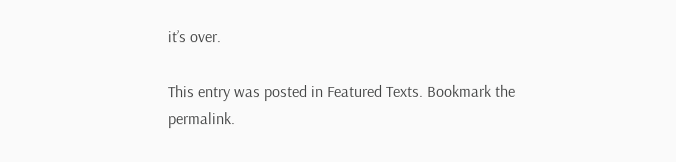it’s over.

This entry was posted in Featured Texts. Bookmark the permalink.